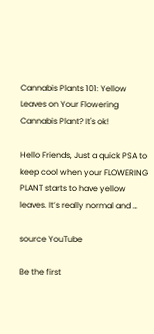Cannabis Plants 101: Yellow Leaves on Your Flowering Cannabis Plant? It's ok!

Hello Friends, Just a quick PSA to keep cool when your FLOWERING PLANT starts to have yellow leaves. It’s really normal and …

source YouTube

Be the first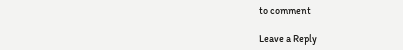to comment

Leave a Reply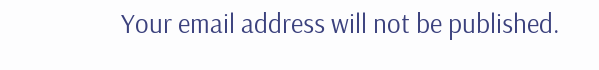Your email address will not be published.